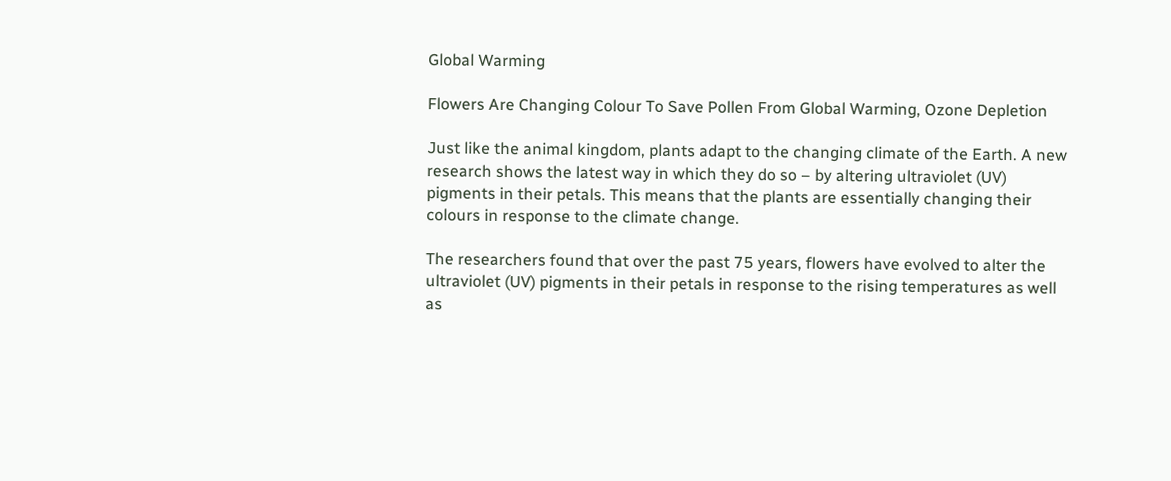Global Warming

Flowers Are Changing Colour To Save Pollen From Global Warming, Ozone Depletion

Just like the animal kingdom, plants adapt to the changing climate of the Earth. A new research shows the latest way in which they do so – by altering ultraviolet (UV) pigments in their petals. This means that the plants are essentially changing their colours in response to the climate change.

The researchers found that over the past 75 years, flowers have evolved to alter the ultraviolet (UV) pigments in their petals in response to the rising temperatures as well as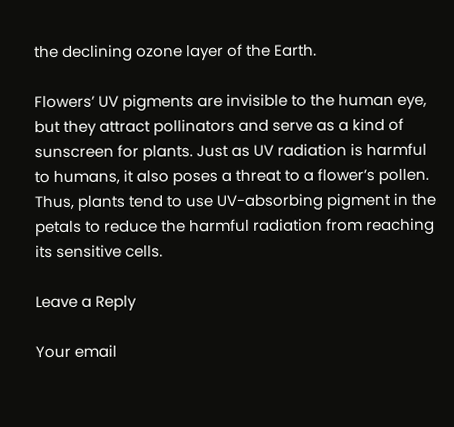the declining ozone layer of the Earth.

Flowers’ UV pigments are invisible to the human eye, but they attract pollinators and serve as a kind of sunscreen for plants. Just as UV radiation is harmful to humans, it also poses a threat to a flower’s pollen. Thus, plants tend to use UV-absorbing pigment in the petals to reduce the harmful radiation from reaching its sensitive cells.

Leave a Reply

Your email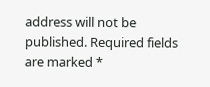address will not be published. Required fields are marked *